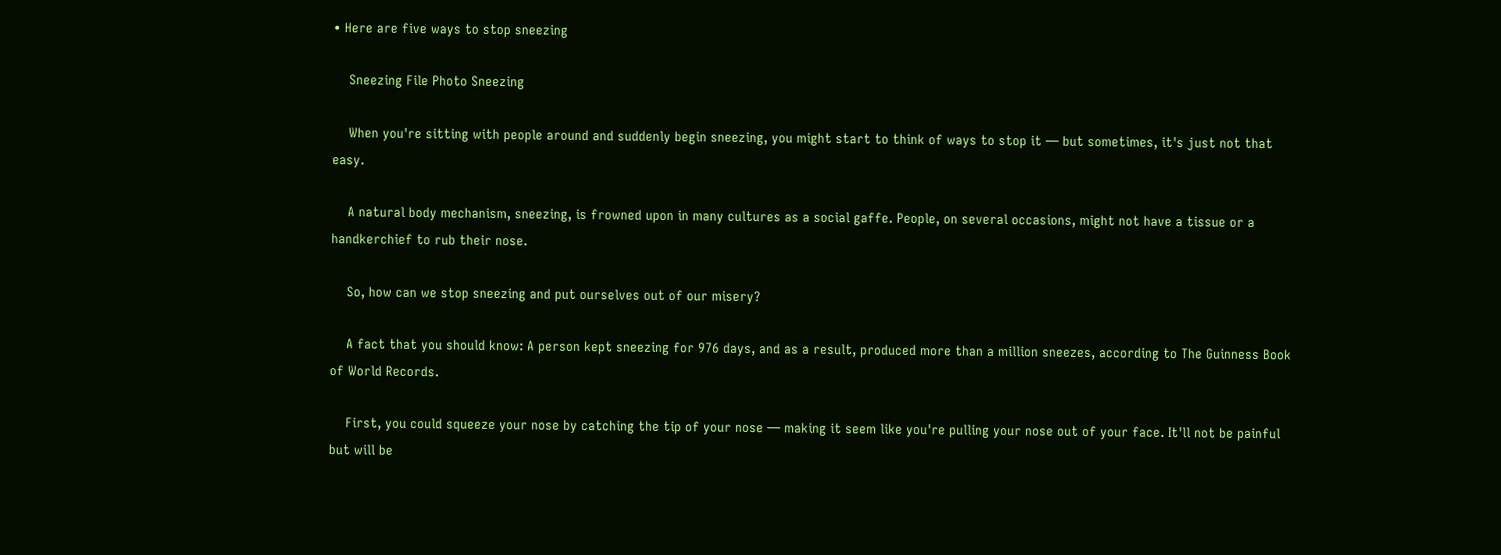• Here are five ways to stop sneezing

    Sneezing File Photo Sneezing

    When you're sitting with people around and suddenly begin sneezing, you might start to think of ways to stop it — but sometimes, it's just not that easy.

    A natural body mechanism, sneezing, is frowned upon in many cultures as a social gaffe. People, on several occasions, might not have a tissue or a handkerchief to rub their nose.

    So, how can we stop sneezing and put ourselves out of our misery?

    A fact that you should know: A person kept sneezing for 976 days, and as a result, produced more than a million sneezes, according to The Guinness Book of World Records.

    First, you could squeeze your nose by catching the tip of your nose — making it seem like you're pulling your nose out of your face. It'll not be painful but will be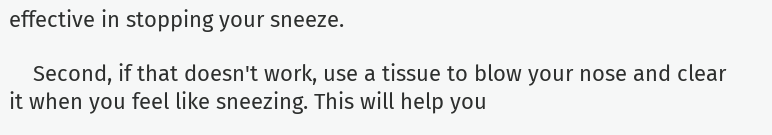effective in stopping your sneeze.

    Second, if that doesn't work, use a tissue to blow your nose and clear it when you feel like sneezing. This will help you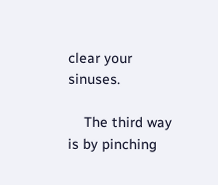clear your sinuses.

    The third way is by pinching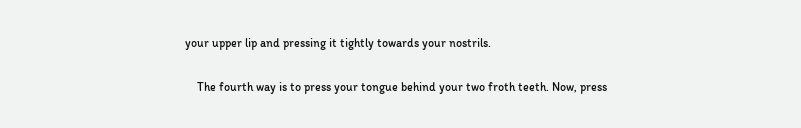your upper lip and pressing it tightly towards your nostrils.

    The fourth way is to press your tongue behind your two froth teeth. Now, press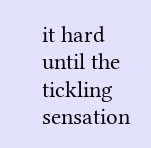it hard until the tickling sensation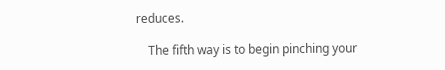reduces.

    The fifth way is to begin pinching your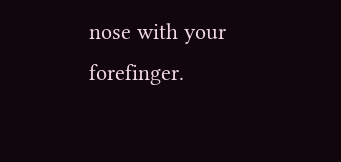nose with your forefinger.